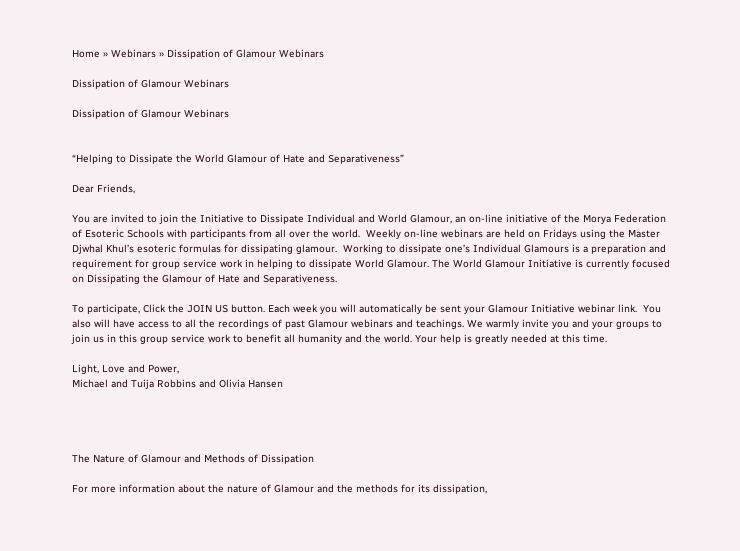Home » Webinars » Dissipation of Glamour Webinars

Dissipation of Glamour Webinars

Dissipation of Glamour Webinars


“Helping to Dissipate the World Glamour of Hate and Separativeness”

Dear Friends,

You are invited to join the Initiative to Dissipate Individual and World Glamour, an on-line initiative of the Morya Federation of Esoteric Schools with participants from all over the world.  Weekly on-line webinars are held on Fridays using the Master Djwhal Khul’s esoteric formulas for dissipating glamour.  Working to dissipate one’s Individual Glamours is a preparation and requirement for group service work in helping to dissipate World Glamour. The World Glamour Initiative is currently focused on Dissipating the Glamour of Hate and Separativeness.

To participate, Click the JOIN US button. Each week you will automatically be sent your Glamour Initiative webinar link.  You also will have access to all the recordings of past Glamour webinars and teachings. We warmly invite you and your groups to join us in this group service work to benefit all humanity and the world. Your help is greatly needed at this time.

Light, Love and Power,
Michael and Tuija Robbins and Olivia Hansen




The Nature of Glamour and Methods of Dissipation

For more information about the nature of Glamour and the methods for its dissipation,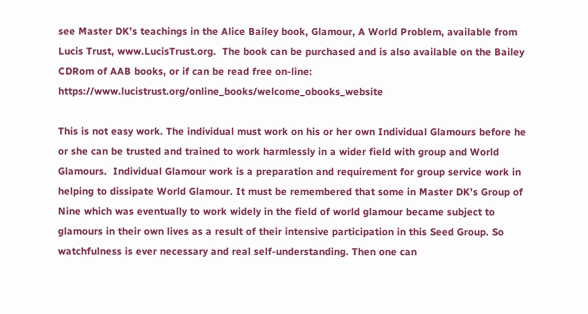see Master DK’s teachings in the Alice Bailey book, Glamour, A World Problem, available from Lucis Trust, www.LucisTrust.org.  The book can be purchased and is also available on the Bailey CDRom of AAB books, or if can be read free on-line: https://www.lucistrust.org/online_books/welcome_obooks_website

This is not easy work. The individual must work on his or her own Individual Glamours before he or she can be trusted and trained to work harmlessly in a wider field with group and World Glamours.  Individual Glamour work is a preparation and requirement for group service work in helping to dissipate World Glamour. It must be remembered that some in Master DK’s Group of Nine which was eventually to work widely in the field of world glamour became subject to glamours in their own lives as a result of their intensive participation in this Seed Group. So watchfulness is ever necessary and real self-understanding. Then one can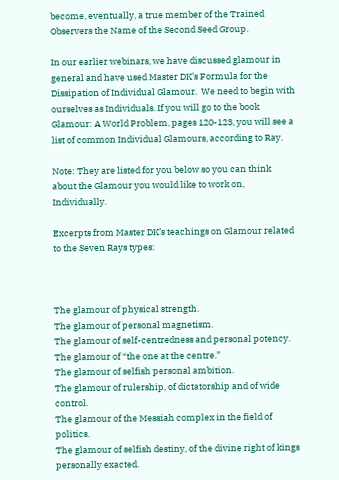become, eventually, a true member of the Trained Observers the Name of the Second Seed Group.

In our earlier webinars, we have discussed glamour in general and have used Master DK’s Formula for the Dissipation of Individual Glamour.  We need to begin with ourselves as Individuals. If you will go to the book Glamour: A World Problem, pages 120-123, you will see a list of common Individual Glamours, according to Ray.

Note: They are listed for you below so you can think about the Glamour you would like to work on, Individually.

Excerpts from Master DK’s teachings on Glamour related to the Seven Rays types:



The glamour of physical strength.
The glamour of personal magnetism.
The glamour of self-centredness and personal potency.
The glamour of “the one at the centre.”
The glamour of selfish personal ambition.
The glamour of rulership, of dictatorship and of wide control.
The glamour of the Messiah complex in the field of politics.
The glamour of selfish destiny, of the divine right of kings personally exacted.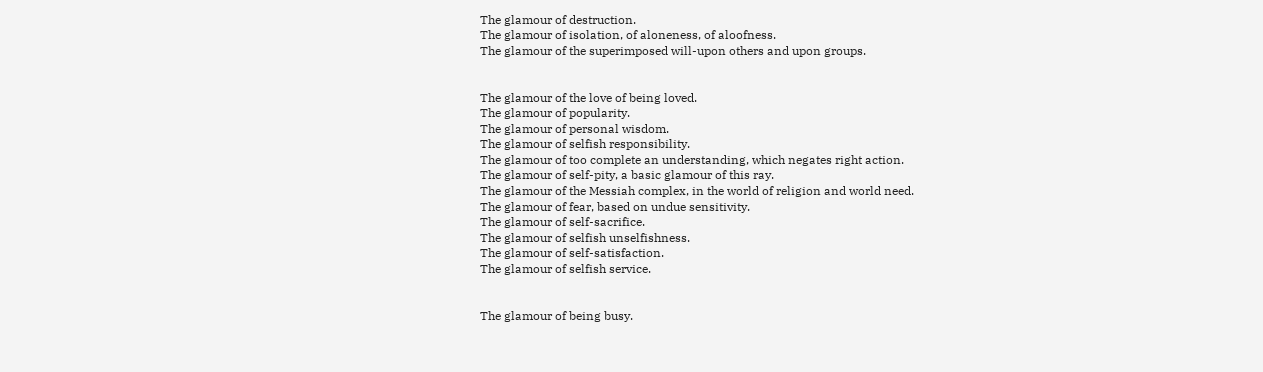The glamour of destruction.
The glamour of isolation, of aloneness, of aloofness.
The glamour of the superimposed will-upon others and upon groups.


The glamour of the love of being loved.
The glamour of popularity.
The glamour of personal wisdom.
The glamour of selfish responsibility.
The glamour of too complete an understanding, which negates right action.
The glamour of self-pity, a basic glamour of this ray.
The glamour of the Messiah complex, in the world of religion and world need.
The glamour of fear, based on undue sensitivity.
The glamour of self-sacrifice.
The glamour of selfish unselfishness.
The glamour of self-satisfaction.
The glamour of selfish service.


The glamour of being busy.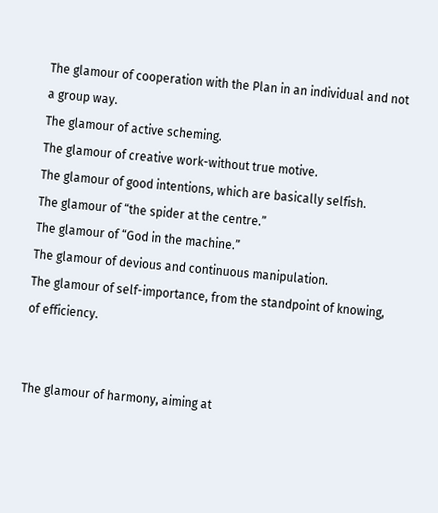The glamour of cooperation with the Plan in an individual and not a group way.
The glamour of active scheming.
The glamour of creative work-without true motive.
The glamour of good intentions, which are basically selfish.
The glamour of “the spider at the centre.”
The glamour of “God in the machine.”
The glamour of devious and continuous manipulation.
The glamour of self-importance, from the standpoint of knowing, of efficiency.


The glamour of harmony, aiming at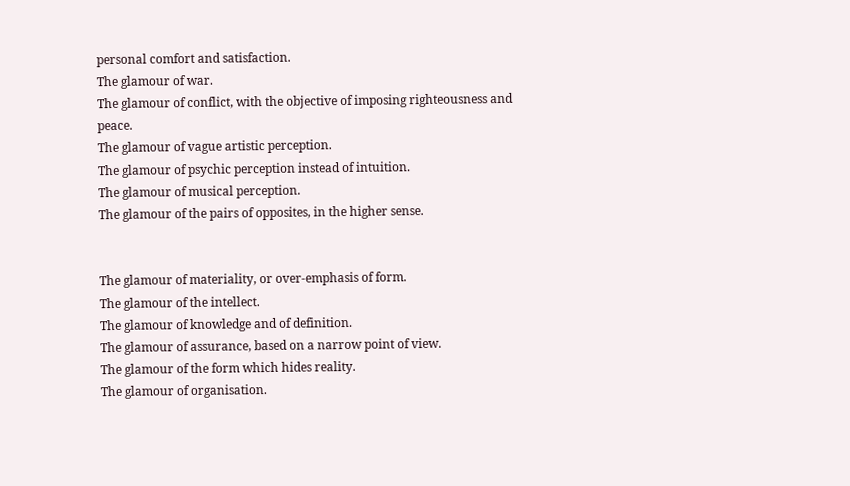personal comfort and satisfaction.
The glamour of war.
The glamour of conflict, with the objective of imposing righteousness and peace.
The glamour of vague artistic perception.
The glamour of psychic perception instead of intuition.
The glamour of musical perception.
The glamour of the pairs of opposites, in the higher sense.


The glamour of materiality, or over-emphasis of form.
The glamour of the intellect.
The glamour of knowledge and of definition.
The glamour of assurance, based on a narrow point of view.
The glamour of the form which hides reality.
The glamour of organisation.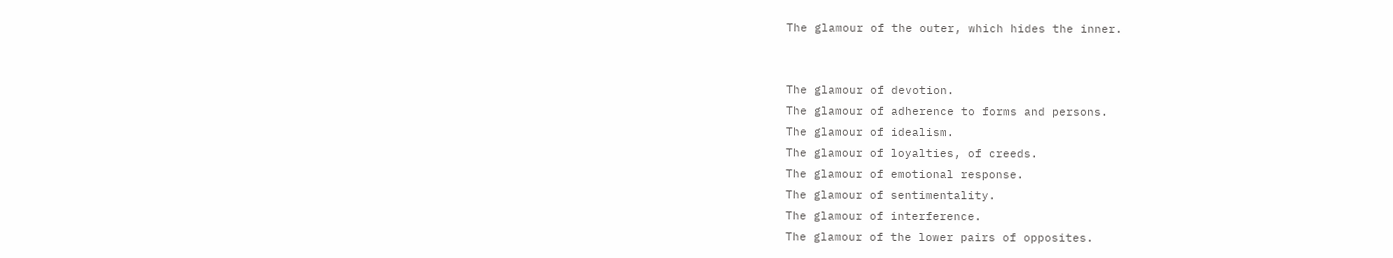The glamour of the outer, which hides the inner.


The glamour of devotion.
The glamour of adherence to forms and persons.
The glamour of idealism.
The glamour of loyalties, of creeds.
The glamour of emotional response.
The glamour of sentimentality.
The glamour of interference.
The glamour of the lower pairs of opposites.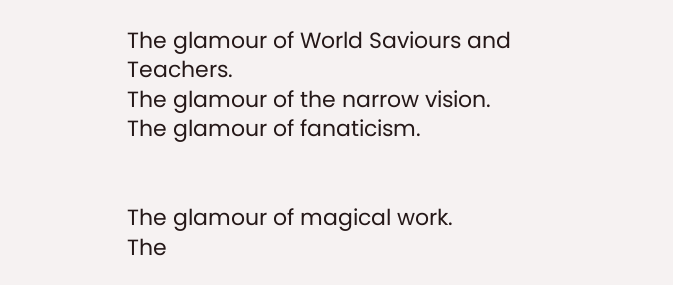The glamour of World Saviours and Teachers.
The glamour of the narrow vision.
The glamour of fanaticism.


The glamour of magical work.
The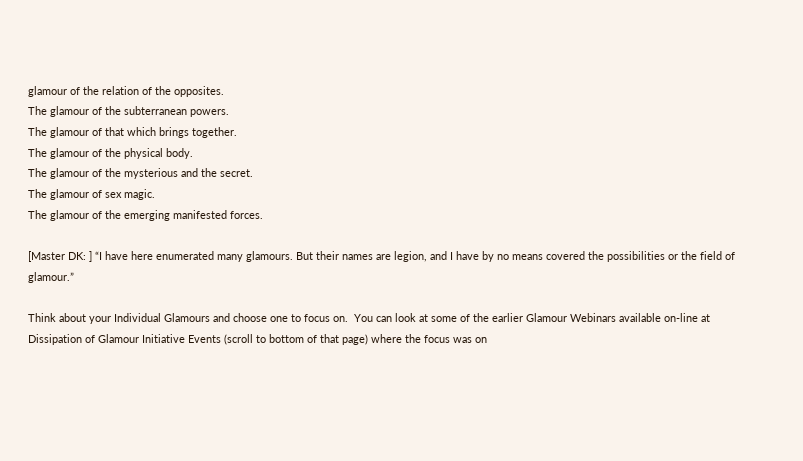glamour of the relation of the opposites.
The glamour of the subterranean powers.
The glamour of that which brings together.
The glamour of the physical body.
The glamour of the mysterious and the secret.
The glamour of sex magic.
The glamour of the emerging manifested forces.

[Master DK: ] “I have here enumerated many glamours. But their names are legion, and I have by no means covered the possibilities or the field of glamour.”

Think about your Individual Glamours and choose one to focus on.  You can look at some of the earlier Glamour Webinars available on-line at Dissipation of Glamour Initiative Events (scroll to bottom of that page) where the focus was on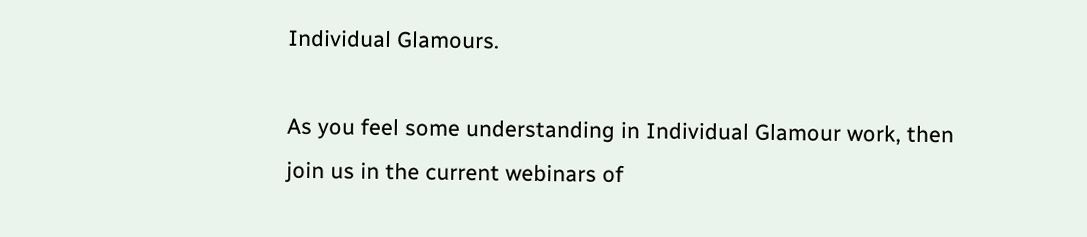Individual Glamours.

As you feel some understanding in Individual Glamour work, then join us in the current webinars of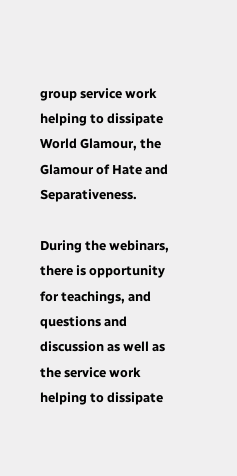group service work helping to dissipate World Glamour, the Glamour of Hate and Separativeness.

During the webinars, there is opportunity for teachings, and questions and discussion as well as the service work helping to dissipate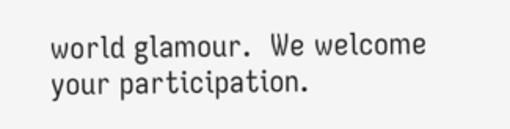world glamour.  We welcome your participation.